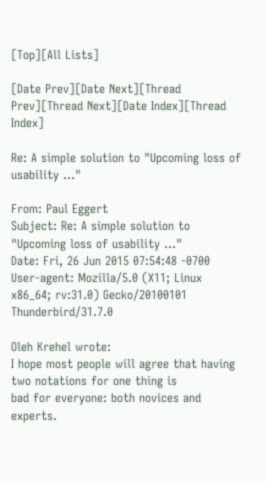[Top][All Lists]

[Date Prev][Date Next][Thread Prev][Thread Next][Date Index][Thread Index]

Re: A simple solution to "Upcoming loss of usability ..."

From: Paul Eggert
Subject: Re: A simple solution to "Upcoming loss of usability ..."
Date: Fri, 26 Jun 2015 07:54:48 -0700
User-agent: Mozilla/5.0 (X11; Linux x86_64; rv:31.0) Gecko/20100101 Thunderbird/31.7.0

Oleh Krehel wrote:
I hope most people will agree that having two notations for one thing is
bad for everyone: both novices and experts.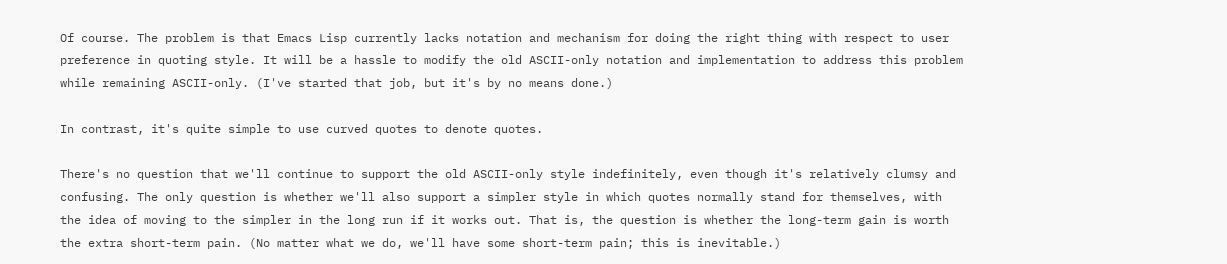Of course. The problem is that Emacs Lisp currently lacks notation and mechanism for doing the right thing with respect to user preference in quoting style. It will be a hassle to modify the old ASCII-only notation and implementation to address this problem while remaining ASCII-only. (I've started that job, but it's by no means done.)

In contrast, it's quite simple to use curved quotes to denote quotes.

There's no question that we'll continue to support the old ASCII-only style indefinitely, even though it's relatively clumsy and confusing. The only question is whether we'll also support a simpler style in which quotes normally stand for themselves, with the idea of moving to the simpler in the long run if it works out. That is, the question is whether the long-term gain is worth the extra short-term pain. (No matter what we do, we'll have some short-term pain; this is inevitable.)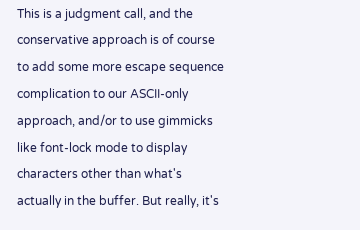This is a judgment call, and the conservative approach is of course to add some more escape sequence complication to our ASCII-only approach, and/or to use gimmicks like font-lock mode to display characters other than what's actually in the buffer. But really, it's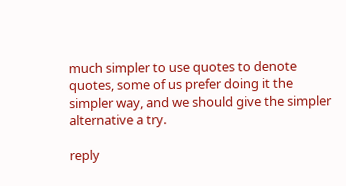much simpler to use quotes to denote quotes, some of us prefer doing it the simpler way, and we should give the simpler alternative a try.

reply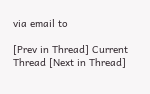via email to

[Prev in Thread] Current Thread [Next in Thread]